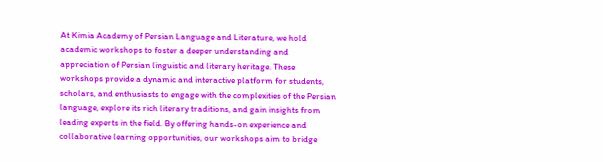At Kimia Academy of Persian Language and Literature, we hold academic workshops to foster a deeper understanding and appreciation of Persian linguistic and literary heritage. These workshops provide a dynamic and interactive platform for students, scholars, and enthusiasts to engage with the complexities of the Persian language, explore its rich literary traditions, and gain insights from leading experts in the field. By offering hands-on experience and collaborative learning opportunities, our workshops aim to bridge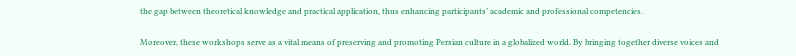the gap between theoretical knowledge and practical application, thus enhancing participants’ academic and professional competencies.

Moreover, these workshops serve as a vital means of preserving and promoting Persian culture in a globalized world. By bringing together diverse voices and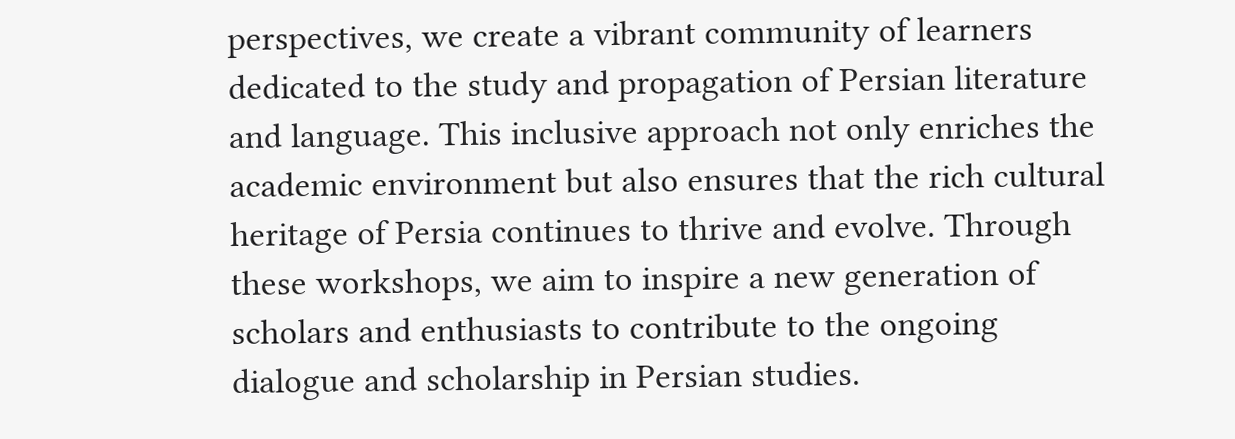perspectives, we create a vibrant community of learners dedicated to the study and propagation of Persian literature and language. This inclusive approach not only enriches the academic environment but also ensures that the rich cultural heritage of Persia continues to thrive and evolve. Through these workshops, we aim to inspire a new generation of scholars and enthusiasts to contribute to the ongoing dialogue and scholarship in Persian studies.